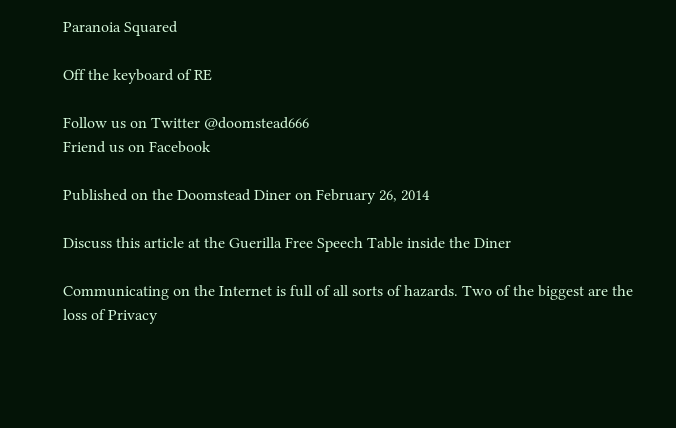Paranoia Squared

Off the keyboard of RE

Follow us on Twitter @doomstead666
Friend us on Facebook

Published on the Doomstead Diner on February 26, 2014

Discuss this article at the Guerilla Free Speech Table inside the Diner

Communicating on the Internet is full of all sorts of hazards. Two of the biggest are the loss of Privacy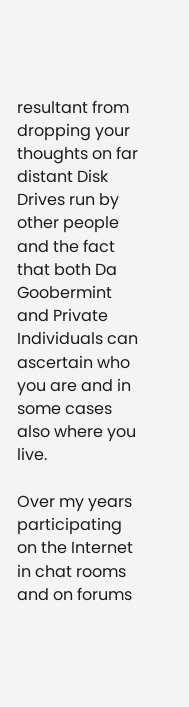resultant from dropping your thoughts on far distant Disk Drives run by other people and the fact that both Da Goobermint and Private Individuals can ascertain who you are and in some cases also where you live.

Over my years participating on the Internet in chat rooms and on forums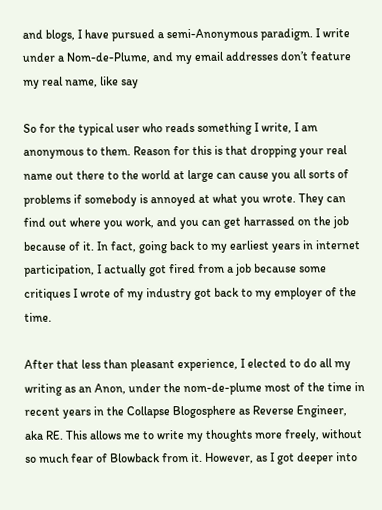and blogs, I have pursued a semi-Anonymous paradigm. I write under a Nom-de-Plume, and my email addresses don’t feature my real name, like say

So for the typical user who reads something I write, I am anonymous to them. Reason for this is that dropping your real name out there to the world at large can cause you all sorts of problems if somebody is annoyed at what you wrote. They can find out where you work, and you can get harrassed on the job because of it. In fact, going back to my earliest years in internet participation, I actually got fired from a job because some critiques I wrote of my industry got back to my employer of the time.

After that less than pleasant experience, I elected to do all my writing as an Anon, under the nom-de-plume most of the time in recent years in the Collapse Blogosphere as Reverse Engineer, aka RE. This allows me to write my thoughts more freely, without so much fear of Blowback from it. However, as I got deeper into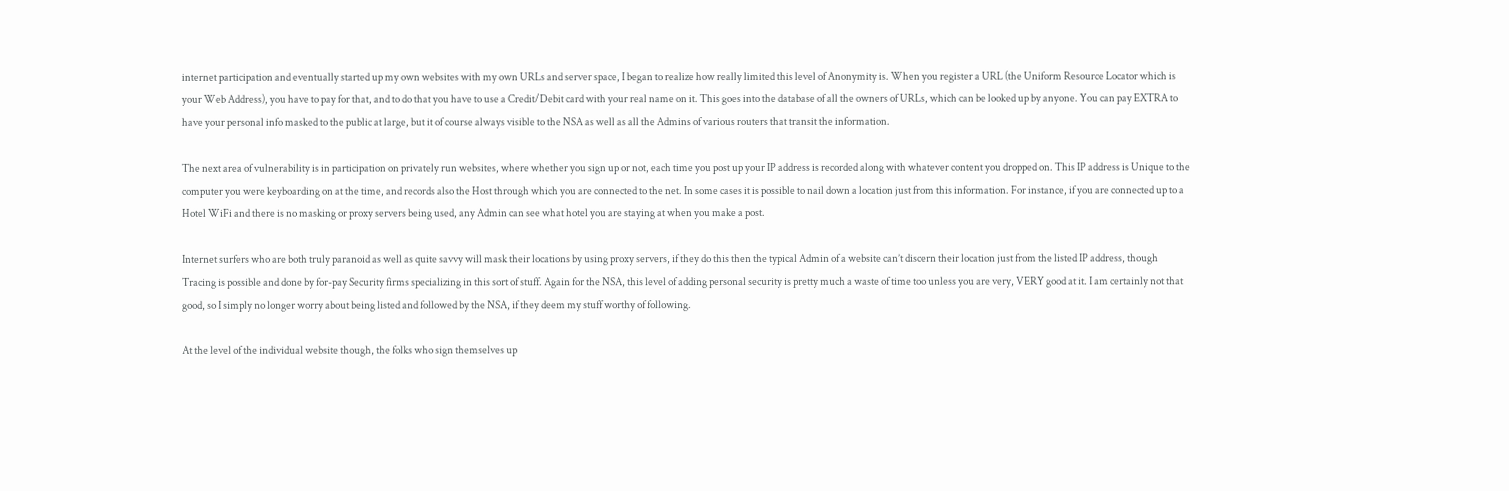internet participation and eventually started up my own websites with my own URLs and server space, I began to realize how really limited this level of Anonymity is. When you register a URL (the Uniform Resource Locator which is your Web Address), you have to pay for that, and to do that you have to use a Credit/Debit card with your real name on it. This goes into the database of all the owners of URLs, which can be looked up by anyone. You can pay EXTRA to have your personal info masked to the public at large, but it of course always visible to the NSA as well as all the Admins of various routers that transit the information.

The next area of vulnerability is in participation on privately run websites, where whether you sign up or not, each time you post up your IP address is recorded along with whatever content you dropped on. This IP address is Unique to the computer you were keyboarding on at the time, and records also the Host through which you are connected to the net. In some cases it is possible to nail down a location just from this information. For instance, if you are connected up to a Hotel WiFi and there is no masking or proxy servers being used, any Admin can see what hotel you are staying at when you make a post.

Internet surfers who are both truly paranoid as well as quite savvy will mask their locations by using proxy servers, if they do this then the typical Admin of a website can’t discern their location just from the listed IP address, though Tracing is possible and done by for-pay Security firms specializing in this sort of stuff. Again for the NSA, this level of adding personal security is pretty much a waste of time too unless you are very, VERY good at it. I am certainly not that good, so I simply no longer worry about being listed and followed by the NSA, if they deem my stuff worthy of following.

At the level of the individual website though, the folks who sign themselves up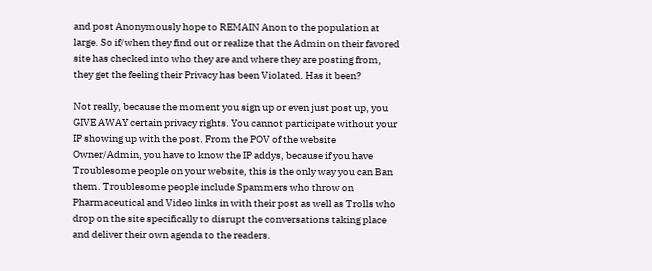and post Anonymously hope to REMAIN Anon to the population at large. So if/when they find out or realize that the Admin on their favored site has checked into who they are and where they are posting from, they get the feeling their Privacy has been Violated. Has it been?

Not really, because the moment you sign up or even just post up, you GIVE AWAY certain privacy rights. You cannot participate without your IP showing up with the post. From the POV of the website Owner/Admin, you have to know the IP addys, because if you have Troublesome people on your website, this is the only way you can Ban them. Troublesome people include Spammers who throw on Pharmaceutical and Video links in with their post as well as Trolls who drop on the site specifically to disrupt the conversations taking place and deliver their own agenda to the readers.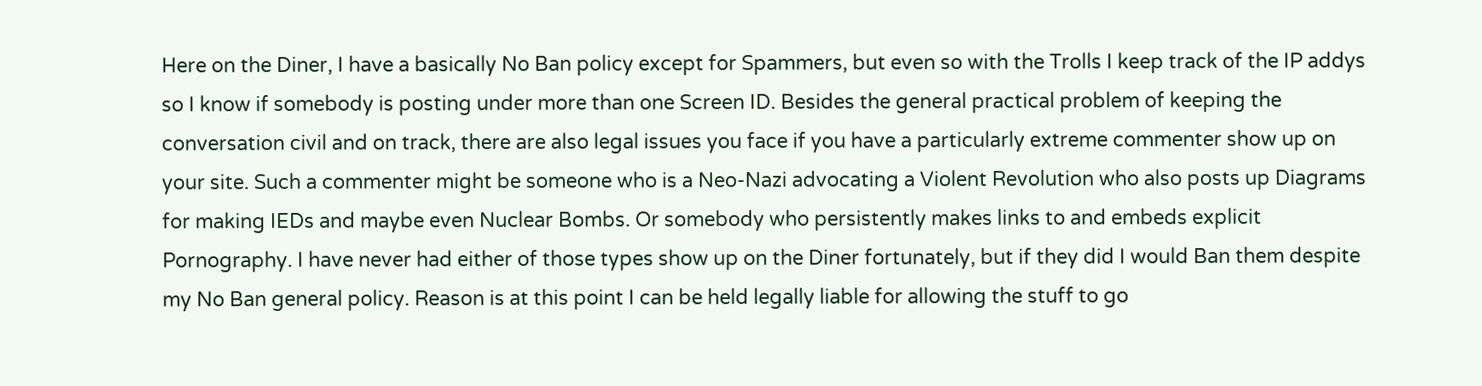Here on the Diner, I have a basically No Ban policy except for Spammers, but even so with the Trolls I keep track of the IP addys so I know if somebody is posting under more than one Screen ID. Besides the general practical problem of keeping the conversation civil and on track, there are also legal issues you face if you have a particularly extreme commenter show up on your site. Such a commenter might be someone who is a Neo-Nazi advocating a Violent Revolution who also posts up Diagrams for making IEDs and maybe even Nuclear Bombs. Or somebody who persistently makes links to and embeds explicit Pornography. I have never had either of those types show up on the Diner fortunately, but if they did I would Ban them despite my No Ban general policy. Reason is at this point I can be held legally liable for allowing the stuff to go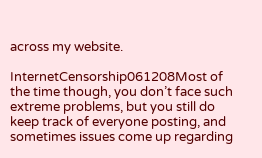across my website.

InternetCensorship061208Most of the time though, you don’t face such extreme problems, but you still do keep track of everyone posting, and sometimes issues come up regarding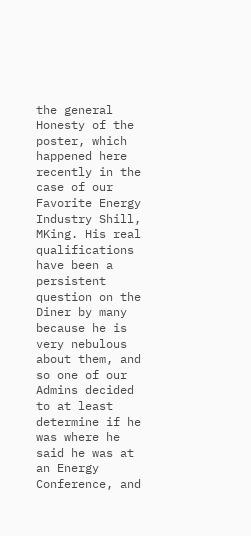the general Honesty of the poster, which happened here recently in the case of our Favorite Energy Industry Shill, MKing. His real qualifications have been a persistent question on the Diner by many because he is very nebulous about them, and so one of our Admins decided to at least determine if he was where he said he was at an Energy Conference, and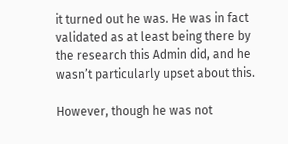it turned out he was. He was in fact validated as at least being there by the research this Admin did, and he wasn’t particularly upset about this.

However, though he was not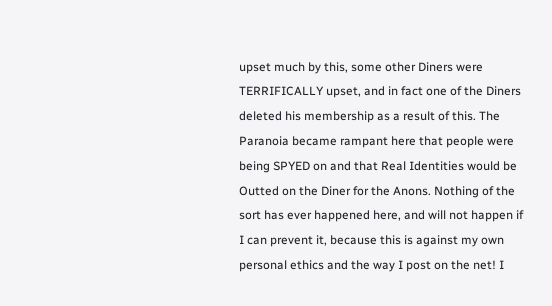upset much by this, some other Diners were TERRIFICALLY upset, and in fact one of the Diners deleted his membership as a result of this. The Paranoia became rampant here that people were being SPYED on and that Real Identities would be Outted on the Diner for the Anons. Nothing of the sort has ever happened here, and will not happen if I can prevent it, because this is against my own personal ethics and the way I post on the net! I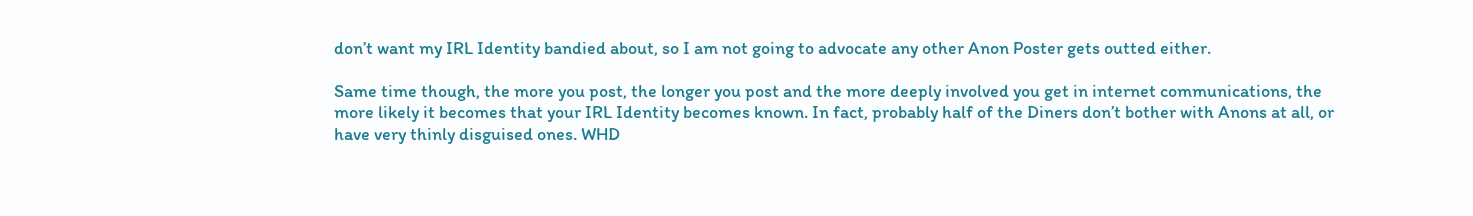don’t want my IRL Identity bandied about, so I am not going to advocate any other Anon Poster gets outted either.

Same time though, the more you post, the longer you post and the more deeply involved you get in internet communications, the more likely it becomes that your IRL Identity becomes known. In fact, probably half of the Diners don’t bother with Anons at all, or have very thinly disguised ones. WHD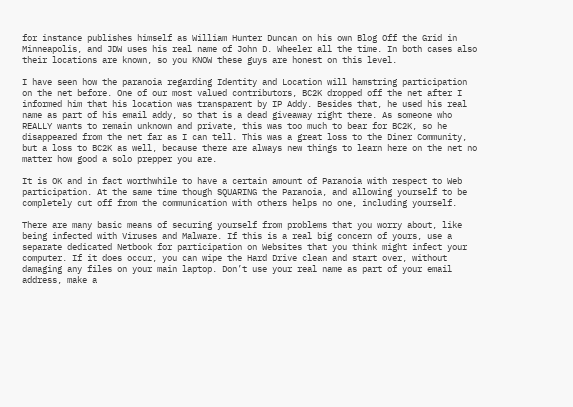for instance publishes himself as William Hunter Duncan on his own Blog Off the Grid in Minneapolis, and JDW uses his real name of John D. Wheeler all the time. In both cases also their locations are known, so you KNOW these guys are honest on this level.

I have seen how the paranoia regarding Identity and Location will hamstring participation on the net before. One of our most valued contributors, BC2K dropped off the net after I informed him that his location was transparent by IP Addy. Besides that, he used his real name as part of his email addy, so that is a dead giveaway right there. As someone who REALLY wants to remain unknown and private, this was too much to bear for BC2K, so he disappeared from the net far as I can tell. This was a great loss to the Diner Community, but a loss to BC2K as well, because there are always new things to learn here on the net no matter how good a solo prepper you are.

It is OK and in fact worthwhile to have a certain amount of Paranoia with respect to Web participation. At the same time though SQUARING the Paranoia, and allowing yourself to be completely cut off from the communication with others helps no one, including yourself.

There are many basic means of securing yourself from problems that you worry about, like being infected with Viruses and Malware. If this is a real big concern of yours, use a separate dedicated Netbook for participation on Websites that you think might infect your computer. If it does occur, you can wipe the Hard Drive clean and start over, without damaging any files on your main laptop. Don’t use your real name as part of your email address, make a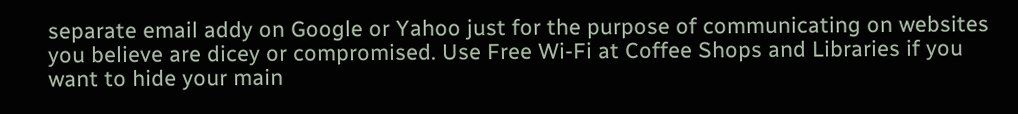separate email addy on Google or Yahoo just for the purpose of communicating on websites you believe are dicey or compromised. Use Free Wi-Fi at Coffee Shops and Libraries if you want to hide your main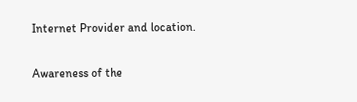Internet Provider and location.

Awareness of the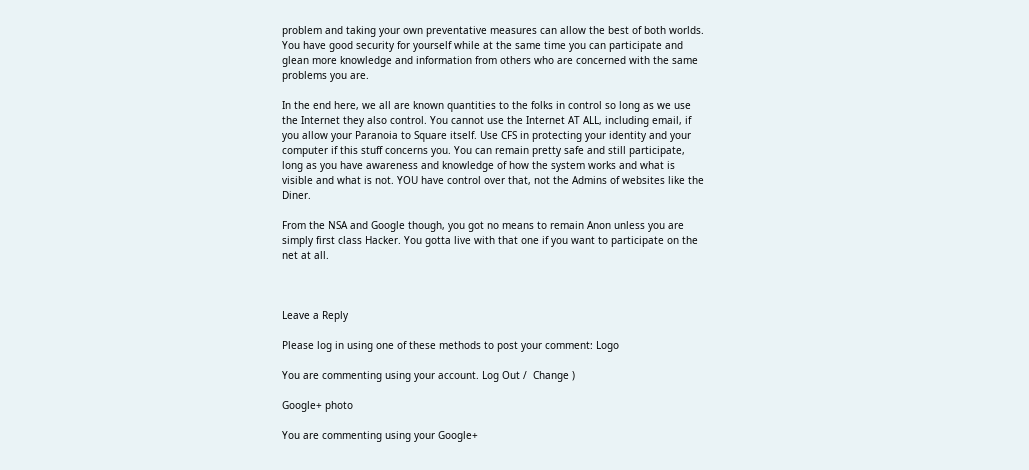problem and taking your own preventative measures can allow the best of both worlds. You have good security for yourself while at the same time you can participate and glean more knowledge and information from others who are concerned with the same problems you are.

In the end here, we all are known quantities to the folks in control so long as we use the Internet they also control. You cannot use the Internet AT ALL, including email, if you allow your Paranoia to Square itself. Use CFS in protecting your identity and your computer if this stuff concerns you. You can remain pretty safe and still participate, long as you have awareness and knowledge of how the system works and what is visible and what is not. YOU have control over that, not the Admins of websites like the Diner.

From the NSA and Google though, you got no means to remain Anon unless you are simply first class Hacker. You gotta live with that one if you want to participate on the net at all.



Leave a Reply

Please log in using one of these methods to post your comment: Logo

You are commenting using your account. Log Out /  Change )

Google+ photo

You are commenting using your Google+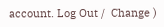account. Log Out /  Change )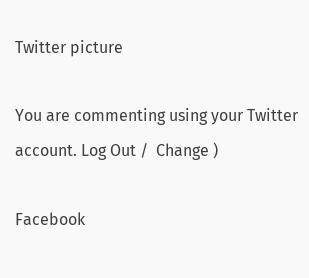Twitter picture

You are commenting using your Twitter account. Log Out /  Change )

Facebook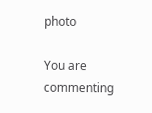photo

You are commenting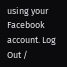using your Facebook account. Log Out /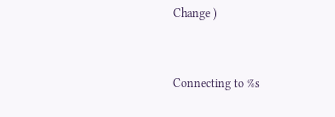Change )


Connecting to %s